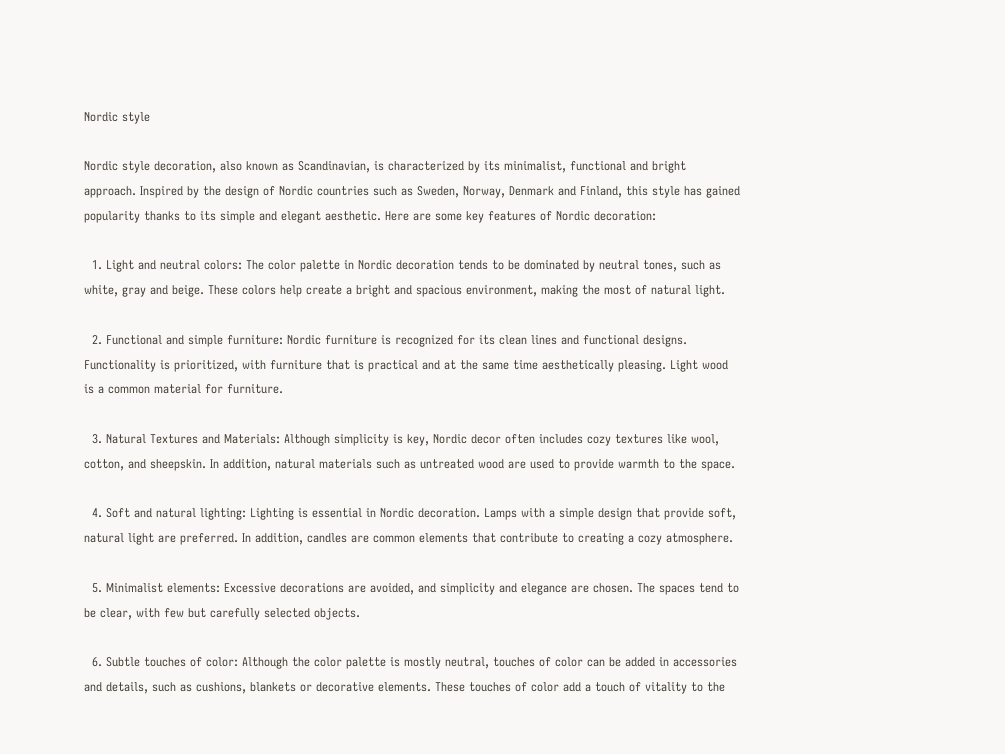Nordic style

Nordic style decoration, also known as Scandinavian, is characterized by its minimalist, functional and bright approach. Inspired by the design of Nordic countries such as Sweden, Norway, Denmark and Finland, this style has gained popularity thanks to its simple and elegant aesthetic. Here are some key features of Nordic decoration:

  1. Light and neutral colors: The color palette in Nordic decoration tends to be dominated by neutral tones, such as white, gray and beige. These colors help create a bright and spacious environment, making the most of natural light.

  2. Functional and simple furniture: Nordic furniture is recognized for its clean lines and functional designs. Functionality is prioritized, with furniture that is practical and at the same time aesthetically pleasing. Light wood is a common material for furniture.

  3. Natural Textures and Materials: Although simplicity is key, Nordic decor often includes cozy textures like wool, cotton, and sheepskin. In addition, natural materials such as untreated wood are used to provide warmth to the space.

  4. Soft and natural lighting: Lighting is essential in Nordic decoration. Lamps with a simple design that provide soft, natural light are preferred. In addition, candles are common elements that contribute to creating a cozy atmosphere.

  5. Minimalist elements: Excessive decorations are avoided, and simplicity and elegance are chosen. The spaces tend to be clear, with few but carefully selected objects.

  6. Subtle touches of color: Although the color palette is mostly neutral, touches of color can be added in accessories and details, such as cushions, blankets or decorative elements. These touches of color add a touch of vitality to the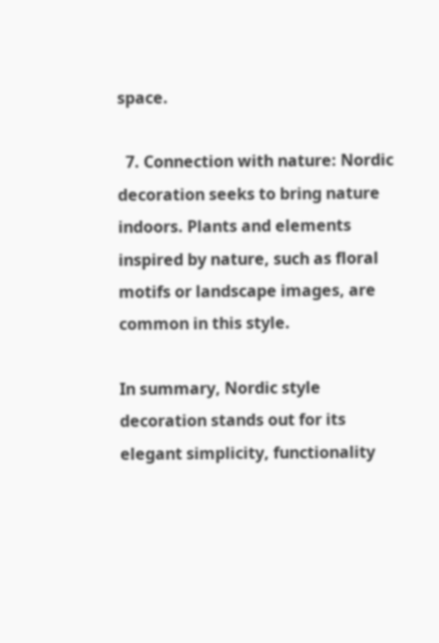space.

  7. Connection with nature: Nordic decoration seeks to bring nature indoors. Plants and elements inspired by nature, such as floral motifs or landscape images, are common in this style.

In summary, Nordic style decoration stands out for its elegant simplicity, functionality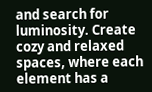and search for luminosity. Create cozy and relaxed spaces, where each element has a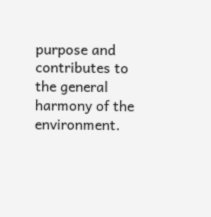purpose and contributes to the general harmony of the environment.